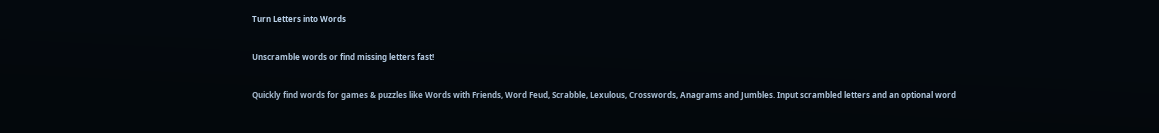Turn Letters into Words

Unscramble words or find missing letters fast!

Quickly find words for games & puzzles like Words with Friends, Word Feud, Scrabble, Lexulous, Crosswords, Anagrams and Jumbles. Input scrambled letters and an optional word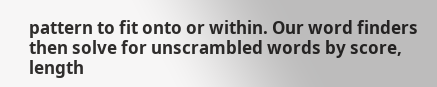pattern to fit onto or within. Our word finders then solve for unscrambled words by score, length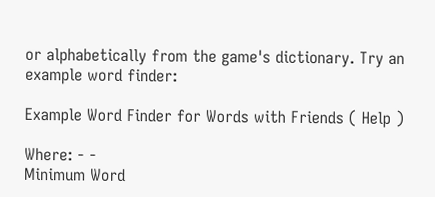or alphabetically from the game's dictionary. Try an example word finder:

Example Word Finder for Words with Friends ( Help )

Where: - -
Minimum Word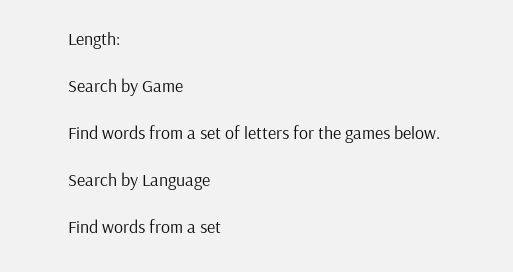Length:

Search by Game

Find words from a set of letters for the games below.

Search by Language

Find words from a set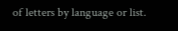of letters by language or list.